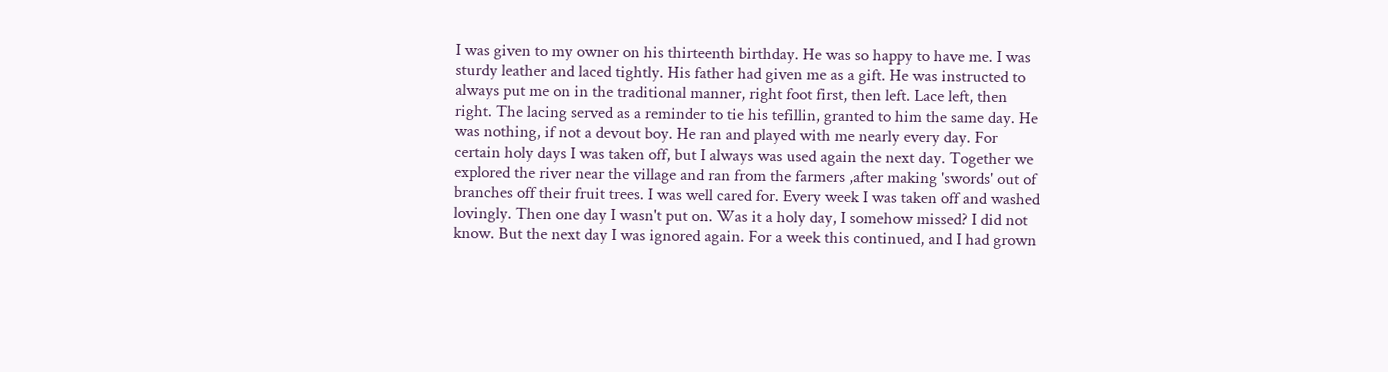I was given to my owner on his thirteenth birthday. He was so happy to have me. I was sturdy leather and laced tightly. His father had given me as a gift. He was instructed to always put me on in the traditional manner, right foot first, then left. Lace left, then right. The lacing served as a reminder to tie his tefillin, granted to him the same day. He was nothing, if not a devout boy. He ran and played with me nearly every day. For certain holy days I was taken off, but I always was used again the next day. Together we explored the river near the village and ran from the farmers ,after making 'swords' out of branches off their fruit trees. I was well cared for. Every week I was taken off and washed lovingly. Then one day I wasn't put on. Was it a holy day, I somehow missed? I did not know. But the next day I was ignored again. For a week this continued, and I had grown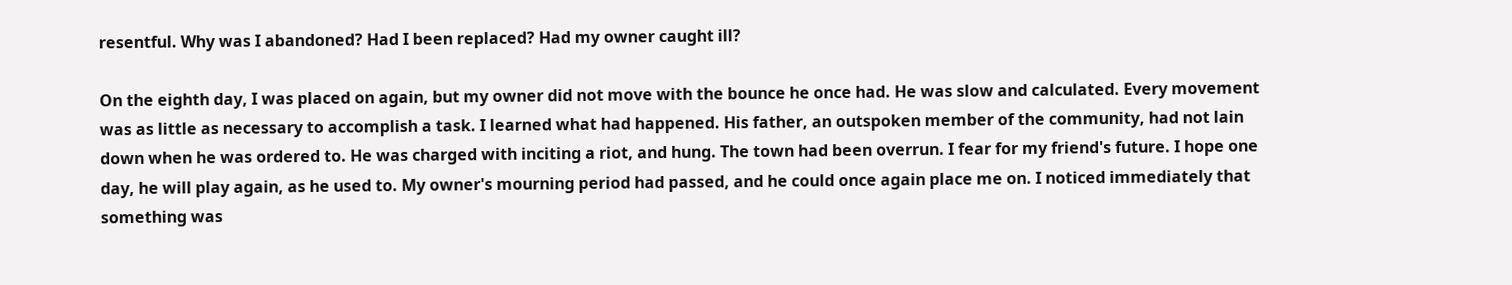resentful. Why was I abandoned? Had I been replaced? Had my owner caught ill?

On the eighth day, I was placed on again, but my owner did not move with the bounce he once had. He was slow and calculated. Every movement was as little as necessary to accomplish a task. I learned what had happened. His father, an outspoken member of the community, had not lain down when he was ordered to. He was charged with inciting a riot, and hung. The town had been overrun. I fear for my friend's future. I hope one day, he will play again, as he used to. My owner's mourning period had passed, and he could once again place me on. I noticed immediately that something was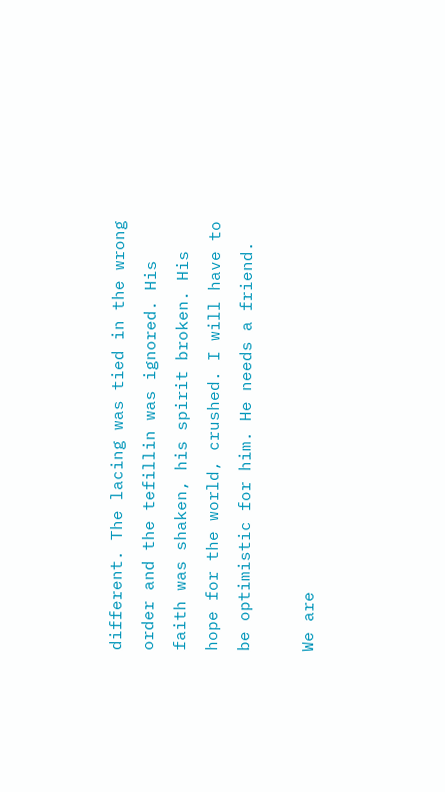different. The lacing was tied in the wrong order and the tefillin was ignored. His faith was shaken, his spirit broken. His hope for the world, crushed. I will have to be optimistic for him. He needs a friend.

We are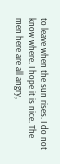to leave when the sun rises. I do not know where. I hope it is nice. The men here are all angry,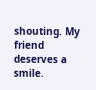shouting. My friend deserves a smile.